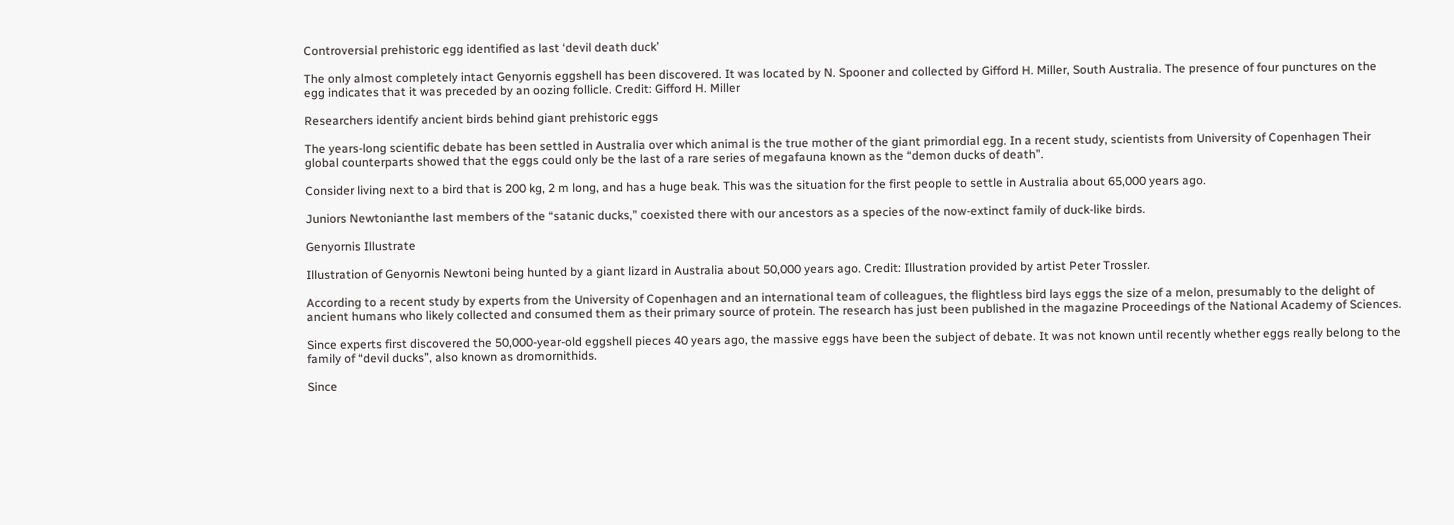Controversial prehistoric egg identified as last ‘devil death duck’

The only almost completely intact Genyornis eggshell has been discovered. It was located by N. Spooner and collected by Gifford H. Miller, South Australia. The presence of four punctures on the egg indicates that it was preceded by an oozing follicle. Credit: Gifford H. Miller

Researchers identify ancient birds behind giant prehistoric eggs

The years-long scientific debate has been settled in Australia over which animal is the true mother of the giant primordial egg. In a recent study, scientists from University of Copenhagen Their global counterparts showed that the eggs could only be the last of a rare series of megafauna known as the “demon ducks of death”.

Consider living next to a bird that is 200 kg, 2 m long, and has a huge beak. This was the situation for the first people to settle in Australia about 65,000 years ago.

Juniors Newtonianthe last members of the “satanic ducks,” coexisted there with our ancestors as a species of the now-extinct family of duck-like birds.

Genyornis Illustrate

Illustration of Genyornis Newtoni being hunted by a giant lizard in Australia about 50,000 years ago. Credit: Illustration provided by artist Peter Trossler.

According to a recent study by experts from the University of Copenhagen and an international team of colleagues, the flightless bird lays eggs the size of a melon, presumably to the delight of ancient humans who likely collected and consumed them as their primary source of protein. The research has just been published in the magazine Proceedings of the National Academy of Sciences.

Since experts first discovered the 50,000-year-old eggshell pieces 40 years ago, the massive eggs have been the subject of debate. It was not known until recently whether eggs really belong to the family of “devil ducks”, also known as dromornithids.

Since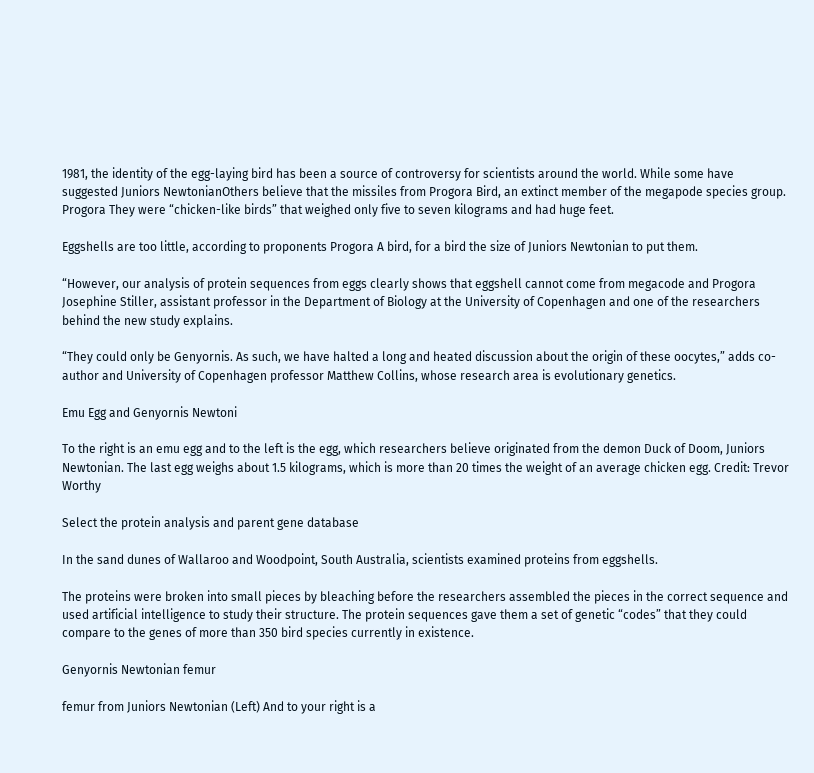1981, the identity of the egg-laying bird has been a source of controversy for scientists around the world. While some have suggested Juniors NewtonianOthers believe that the missiles from Progora Bird, an extinct member of the megapode species group. Progora They were “chicken-like birds” that weighed only five to seven kilograms and had huge feet.

Eggshells are too little, according to proponents Progora A bird, for a bird the size of Juniors Newtonian to put them.

“However, our analysis of protein sequences from eggs clearly shows that eggshell cannot come from megacode and Progora Josephine Stiller, assistant professor in the Department of Biology at the University of Copenhagen and one of the researchers behind the new study explains.

“They could only be Genyornis. As such, we have halted a long and heated discussion about the origin of these oocytes,” adds co-author and University of Copenhagen professor Matthew Collins, whose research area is evolutionary genetics.

Emu Egg and Genyornis Newtoni

To the right is an emu egg and to the left is the egg, which researchers believe originated from the demon Duck of Doom, Juniors Newtonian. The last egg weighs about 1.5 kilograms, which is more than 20 times the weight of an average chicken egg. Credit: Trevor Worthy

Select the protein analysis and parent gene database

In the sand dunes of Wallaroo and Woodpoint, South Australia, scientists examined proteins from eggshells.

The proteins were broken into small pieces by bleaching before the researchers assembled the pieces in the correct sequence and used artificial intelligence to study their structure. The protein sequences gave them a set of genetic “codes” that they could compare to the genes of more than 350 bird species currently in existence.

Genyornis Newtonian femur

femur from Juniors Newtonian (Left) And to your right is a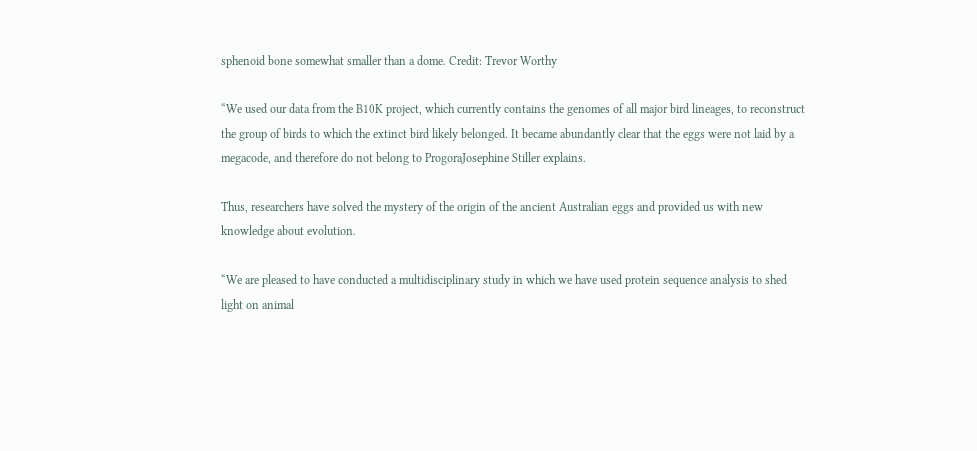sphenoid bone somewhat smaller than a dome. Credit: Trevor Worthy

“We used our data from the B10K project, which currently contains the genomes of all major bird lineages, to reconstruct the group of birds to which the extinct bird likely belonged. It became abundantly clear that the eggs were not laid by a megacode, and therefore do not belong to ProgoraJosephine Stiller explains.

Thus, researchers have solved the mystery of the origin of the ancient Australian eggs and provided us with new knowledge about evolution.

“We are pleased to have conducted a multidisciplinary study in which we have used protein sequence analysis to shed light on animal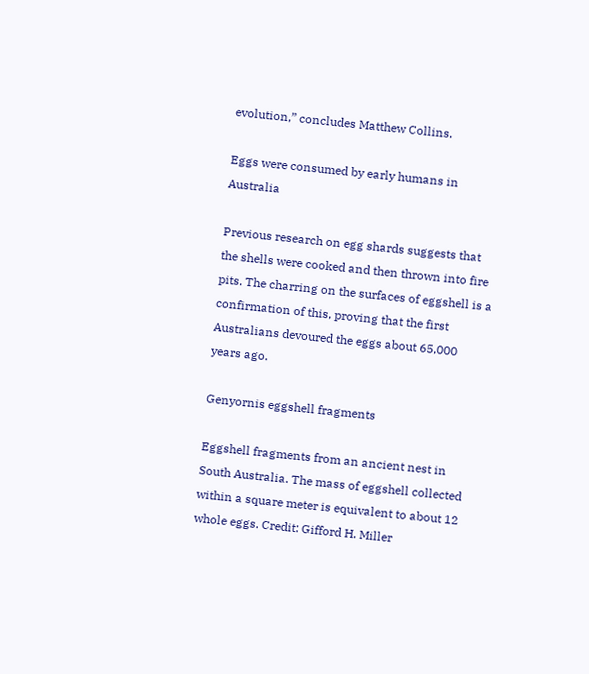evolution,” concludes Matthew Collins.

Eggs were consumed by early humans in Australia

Previous research on egg shards suggests that the shells were cooked and then thrown into fire pits. The charring on the surfaces of eggshell is a confirmation of this, proving that the first Australians devoured the eggs about 65,000 years ago.

Genyornis eggshell fragments

Eggshell fragments from an ancient nest in South Australia. The mass of eggshell collected within a square meter is equivalent to about 12 whole eggs. Credit: Gifford H. Miller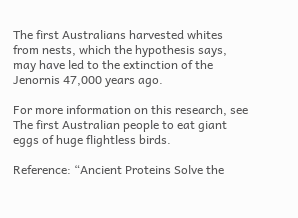The first Australians harvested whites from nests, which the hypothesis says, may have led to the extinction of the Jenornis 47,000 years ago.

For more information on this research, see The first Australian people to eat giant eggs of huge flightless birds.

Reference: “Ancient Proteins Solve the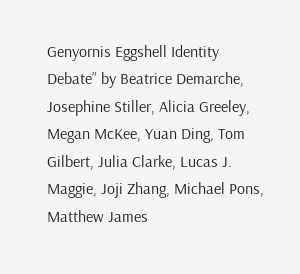Genyornis Eggshell Identity Debate” by Beatrice Demarche, Josephine Stiller, Alicia Greeley, Megan McKee, Yuan Ding, Tom Gilbert, Julia Clarke, Lucas J. Maggie, Joji Zhang, Michael Pons, Matthew James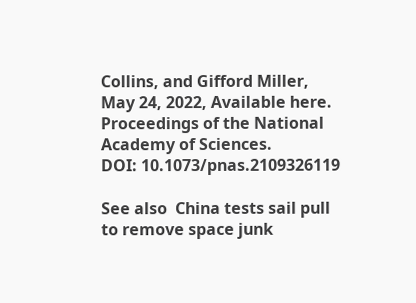Collins, and Gifford Miller, May 24, 2022, Available here. Proceedings of the National Academy of Sciences.
DOI: 10.1073/pnas.2109326119

See also  China tests sail pull to remove space junk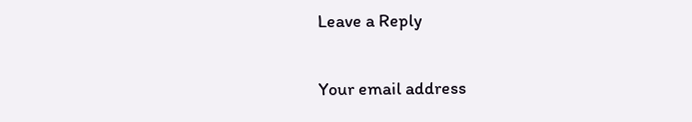Leave a Reply

Your email address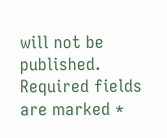will not be published. Required fields are marked *